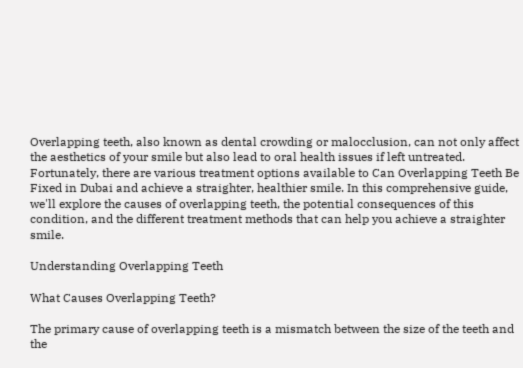Overlapping teeth, also known as dental crowding or malocclusion, can not only affect the aesthetics of your smile but also lead to oral health issues if left untreated. Fortunately, there are various treatment options available to Can Overlapping Teeth Be Fixed in Dubai and achieve a straighter, healthier smile. In this comprehensive guide, we'll explore the causes of overlapping teeth, the potential consequences of this condition, and the different treatment methods that can help you achieve a straighter smile.

Understanding Overlapping Teeth

What Causes Overlapping Teeth?

The primary cause of overlapping teeth is a mismatch between the size of the teeth and the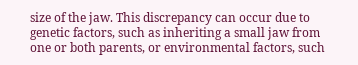size of the jaw. This discrepancy can occur due to genetic factors, such as inheriting a small jaw from one or both parents, or environmental factors, such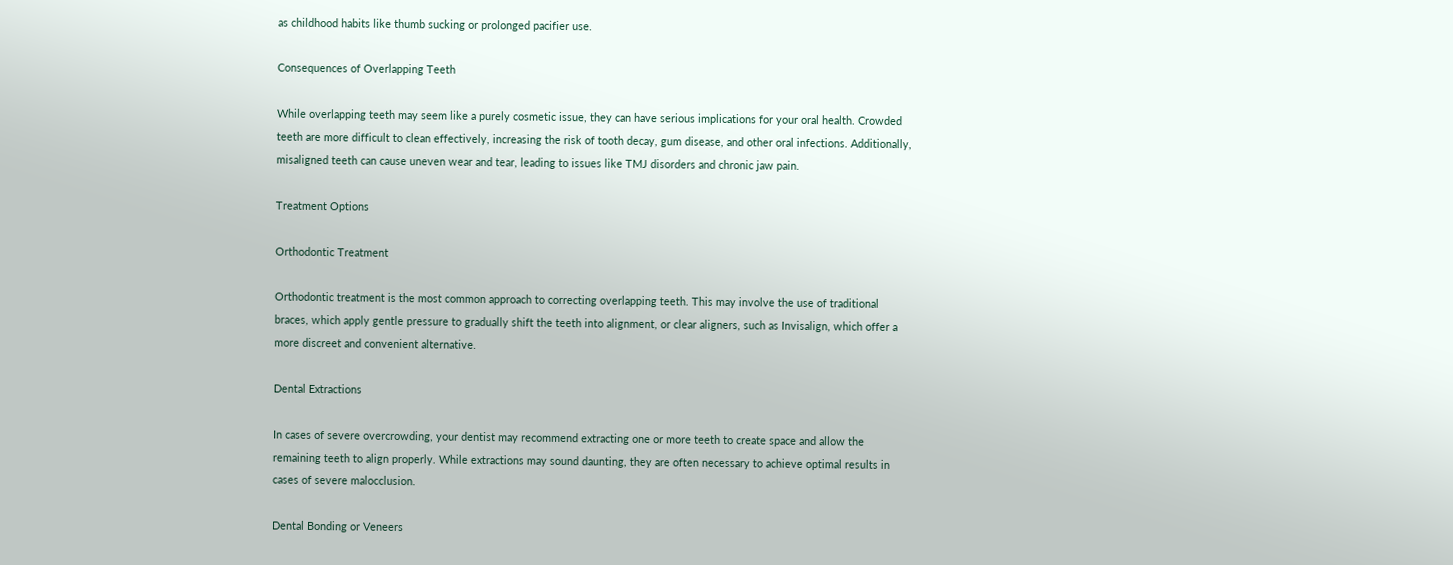as childhood habits like thumb sucking or prolonged pacifier use.

Consequences of Overlapping Teeth

While overlapping teeth may seem like a purely cosmetic issue, they can have serious implications for your oral health. Crowded teeth are more difficult to clean effectively, increasing the risk of tooth decay, gum disease, and other oral infections. Additionally, misaligned teeth can cause uneven wear and tear, leading to issues like TMJ disorders and chronic jaw pain.

Treatment Options

Orthodontic Treatment

Orthodontic treatment is the most common approach to correcting overlapping teeth. This may involve the use of traditional braces, which apply gentle pressure to gradually shift the teeth into alignment, or clear aligners, such as Invisalign, which offer a more discreet and convenient alternative.

Dental Extractions

In cases of severe overcrowding, your dentist may recommend extracting one or more teeth to create space and allow the remaining teeth to align properly. While extractions may sound daunting, they are often necessary to achieve optimal results in cases of severe malocclusion.

Dental Bonding or Veneers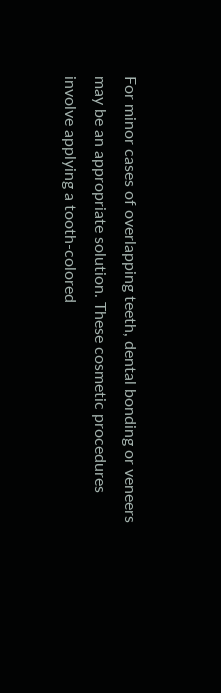For minor cases of overlapping teeth, dental bonding or veneers may be an appropriate solution. These cosmetic procedures involve applying a tooth-colored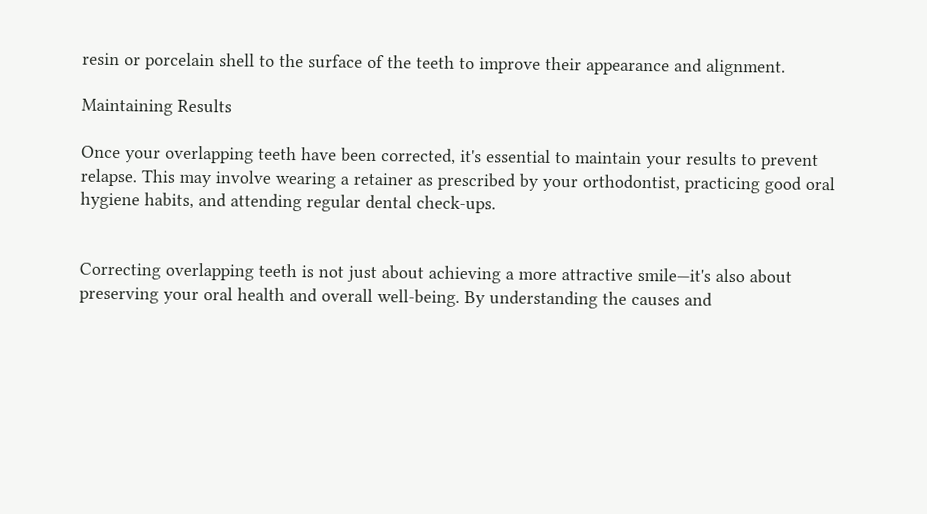resin or porcelain shell to the surface of the teeth to improve their appearance and alignment.

Maintaining Results

Once your overlapping teeth have been corrected, it's essential to maintain your results to prevent relapse. This may involve wearing a retainer as prescribed by your orthodontist, practicing good oral hygiene habits, and attending regular dental check-ups.


Correcting overlapping teeth is not just about achieving a more attractive smile—it's also about preserving your oral health and overall well-being. By understanding the causes and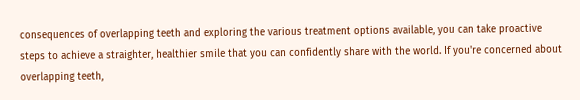consequences of overlapping teeth and exploring the various treatment options available, you can take proactive steps to achieve a straighter, healthier smile that you can confidently share with the world. If you're concerned about overlapping teeth,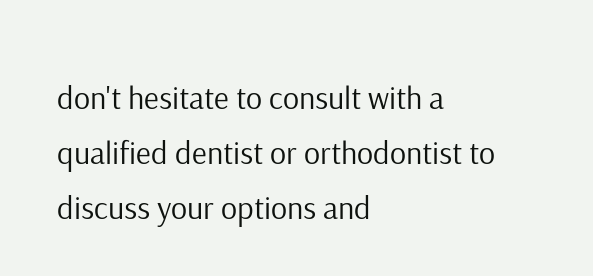don't hesitate to consult with a qualified dentist or orthodontist to discuss your options and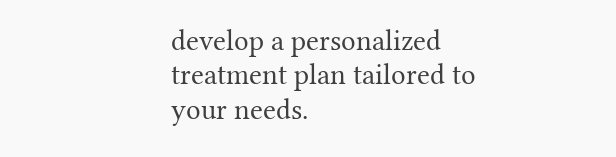develop a personalized treatment plan tailored to your needs.